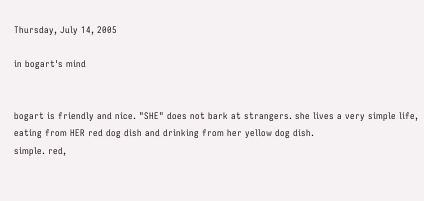Thursday, July 14, 2005

in bogart's mind


bogart is friendly and nice. "SHE" does not bark at strangers. she lives a very simple life, eating from HER red dog dish and drinking from her yellow dog dish.
simple. red,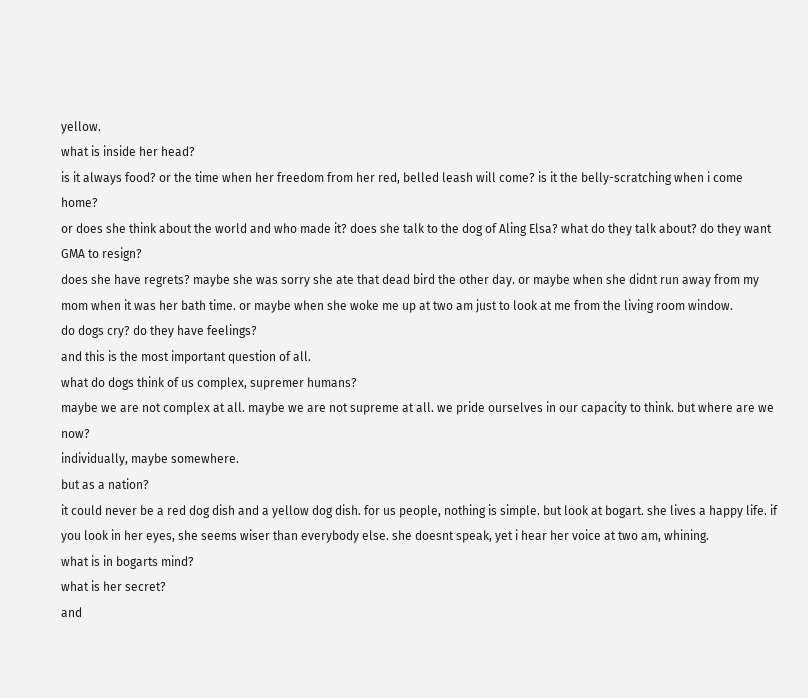yellow.
what is inside her head?
is it always food? or the time when her freedom from her red, belled leash will come? is it the belly-scratching when i come home?
or does she think about the world and who made it? does she talk to the dog of Aling Elsa? what do they talk about? do they want GMA to resign?
does she have regrets? maybe she was sorry she ate that dead bird the other day. or maybe when she didnt run away from my mom when it was her bath time. or maybe when she woke me up at two am just to look at me from the living room window.
do dogs cry? do they have feelings?
and this is the most important question of all.
what do dogs think of us complex, supremer humans?
maybe we are not complex at all. maybe we are not supreme at all. we pride ourselves in our capacity to think. but where are we now?
individually, maybe somewhere.
but as a nation?
it could never be a red dog dish and a yellow dog dish. for us people, nothing is simple. but look at bogart. she lives a happy life. if you look in her eyes, she seems wiser than everybody else. she doesnt speak, yet i hear her voice at two am, whining.
what is in bogarts mind?
what is her secret?
and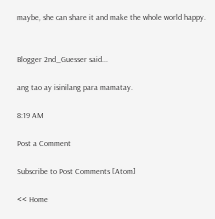maybe, she can share it and make the whole world happy.


Blogger 2nd_Guesser said...

ang tao ay isinilang para mamatay.

8:19 AM

Post a Comment

Subscribe to Post Comments [Atom]

<< Home